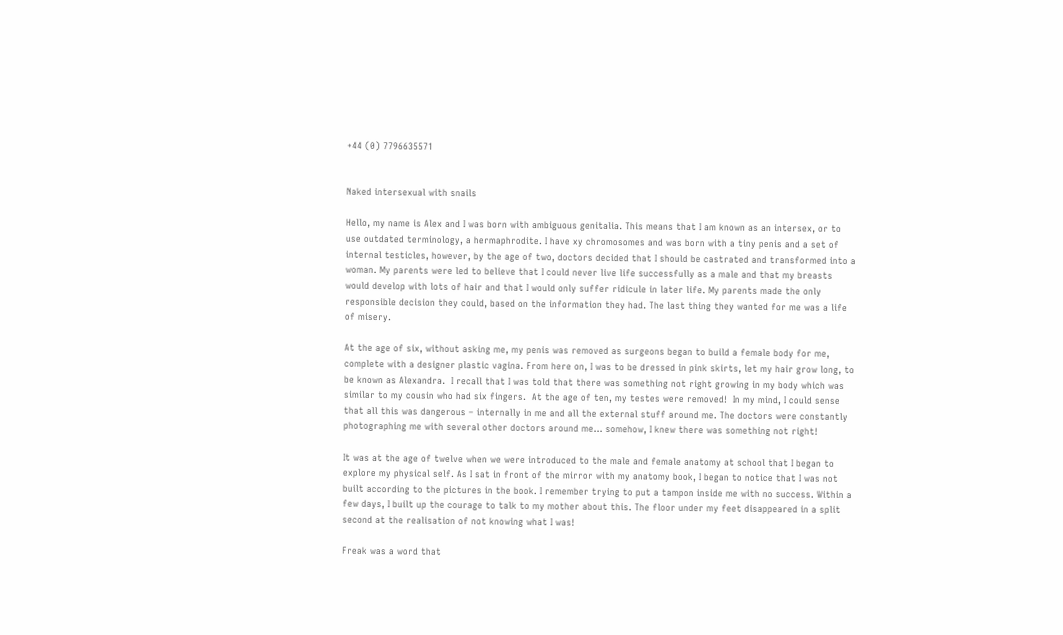+44 (0) 7796635571


Naked intersexual with snails

Hello, my name is Alex and I was born with ambiguous genitalia. This means that I am known as an intersex, or to use outdated terminology, a hermaphrodite. I have xy chromosomes and was born with a tiny penis and a set of internal testicles, however, by the age of two, doctors decided that I should be castrated and transformed into a woman. My parents were led to believe that I could never live life successfully as a male and that my breasts would develop with lots of hair and that I would only suffer ridicule in later life. My parents made the only responsible decision they could, based on the information they had. The last thing they wanted for me was a life of misery.

At the age of six, without asking me, my penis was removed as surgeons began to build a female body for me, complete with a designer plastic vagina. From here on, I was to be dressed in pink skirts, let my hair grow long, to be known as Alexandra.  I recall that I was told that there was something not right growing in my body which was similar to my cousin who had six fingers.  At the age of ten, my testes were removed!  In my mind, I could sense that all this was dangerous – internally in me and all the external stuff around me. The doctors were constantly photographing me with several other doctors around me… somehow, I knew there was something not right!

It was at the age of twelve when we were introduced to the male and female anatomy at school that I began to explore my physical self. As I sat in front of the mirror with my anatomy book, I began to notice that I was not built according to the pictures in the book. I remember trying to put a tampon inside me with no success. Within a few days, I built up the courage to talk to my mother about this. The floor under my feet disappeared in a split second at the realisation of not knowing what I was!

Freak was a word that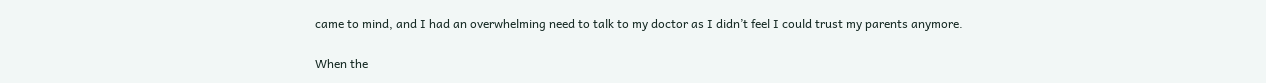came to mind, and I had an overwhelming need to talk to my doctor as I didn’t feel I could trust my parents anymore.

When the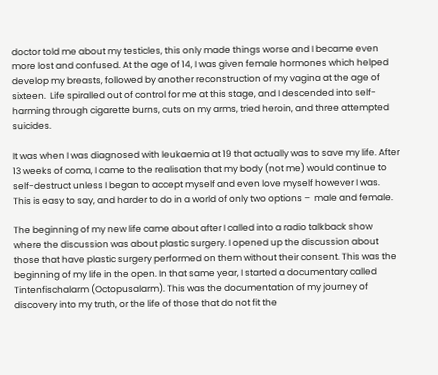doctor told me about my testicles, this only made things worse and I became even more lost and confused. At the age of 14, I was given female hormones which helped develop my breasts, followed by another reconstruction of my vagina at the age of sixteen.  Life spiralled out of control for me at this stage, and I descended into self-harming through cigarette burns, cuts on my arms, tried heroin, and three attempted suicides.

It was when I was diagnosed with leukaemia at 19 that actually was to save my life. After 13 weeks of coma, I came to the realisation that my body (not me) would continue to self-destruct unless I began to accept myself and even love myself however I was.  This is easy to say, and harder to do in a world of only two options –  male and female.

The beginning of my new life came about after I called into a radio talkback show where the discussion was about plastic surgery. I opened up the discussion about those that have plastic surgery performed on them without their consent. This was the beginning of my life in the open. In that same year, I started a documentary called Tintenfischalarm (Octopusalarm). This was the documentation of my journey of discovery into my truth, or the life of those that do not fit the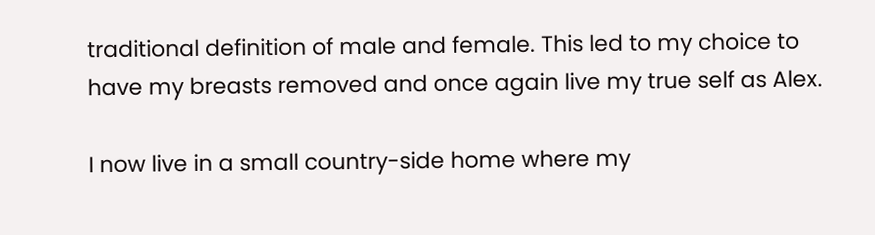traditional definition of male and female. This led to my choice to have my breasts removed and once again live my true self as Alex.

I now live in a small country-side home where my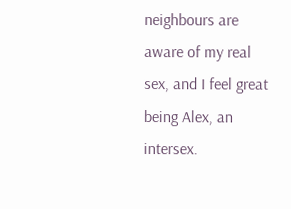neighbours are aware of my real sex, and I feel great being Alex, an intersex.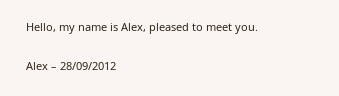Hello, my name is Alex, pleased to meet you.

Alex – 28/09/2012